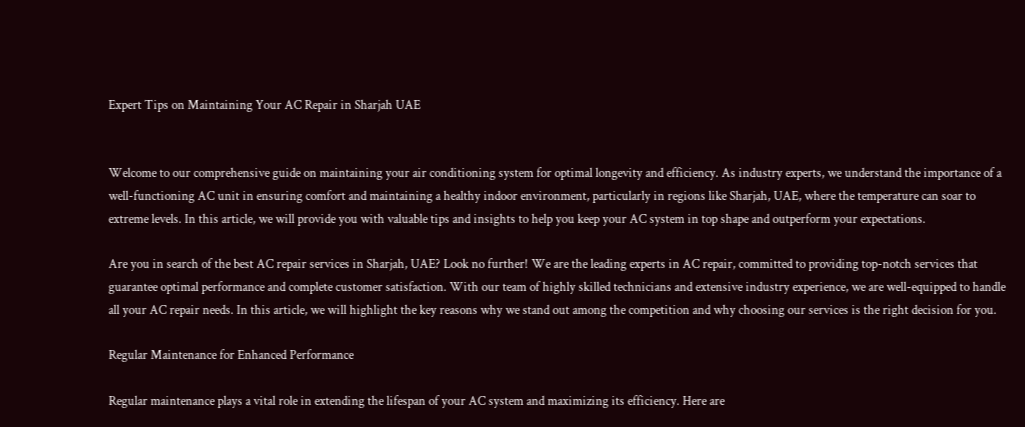Expert Tips on Maintaining Your AC Repair in Sharjah UAE


Welcome to our comprehensive guide on maintaining your air conditioning system for optimal longevity and efficiency. As industry experts, we understand the importance of a well-functioning AC unit in ensuring comfort and maintaining a healthy indoor environment, particularly in regions like Sharjah, UAE, where the temperature can soar to extreme levels. In this article, we will provide you with valuable tips and insights to help you keep your AC system in top shape and outperform your expectations.

Are you in search of the best AC repair services in Sharjah, UAE? Look no further! We are the leading experts in AC repair, committed to providing top-notch services that guarantee optimal performance and complete customer satisfaction. With our team of highly skilled technicians and extensive industry experience, we are well-equipped to handle all your AC repair needs. In this article, we will highlight the key reasons why we stand out among the competition and why choosing our services is the right decision for you.

Regular Maintenance for Enhanced Performance

Regular maintenance plays a vital role in extending the lifespan of your AC system and maximizing its efficiency. Here are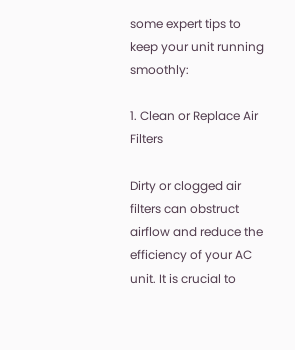some expert tips to keep your unit running smoothly:

1. Clean or Replace Air Filters

Dirty or clogged air filters can obstruct airflow and reduce the efficiency of your AC unit. It is crucial to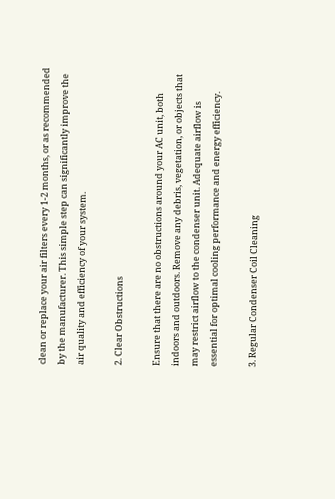clean or replace your air filters every 1-2 months, or as recommended by the manufacturer. This simple step can significantly improve the air quality and efficiency of your system.

2. Clear Obstructions

Ensure that there are no obstructions around your AC unit, both indoors and outdoors. Remove any debris, vegetation, or objects that may restrict airflow to the condenser unit. Adequate airflow is essential for optimal cooling performance and energy efficiency.

3. Regular Condenser Coil Cleaning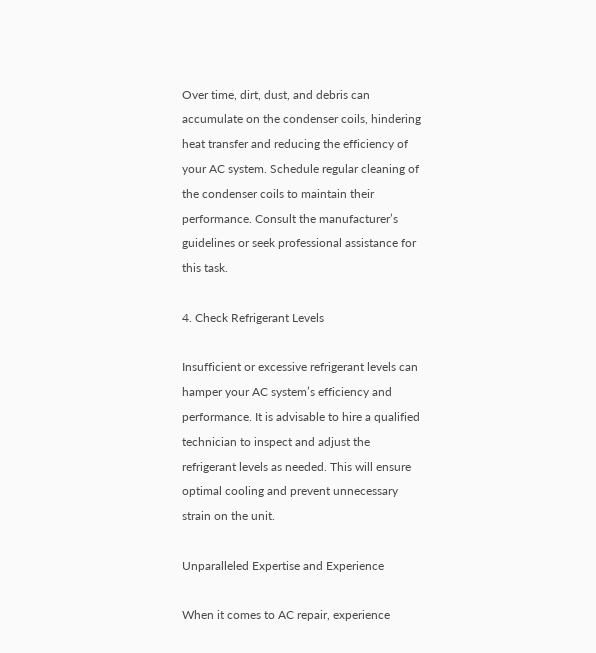Over time, dirt, dust, and debris can accumulate on the condenser coils, hindering heat transfer and reducing the efficiency of your AC system. Schedule regular cleaning of the condenser coils to maintain their performance. Consult the manufacturer’s guidelines or seek professional assistance for this task.

4. Check Refrigerant Levels

Insufficient or excessive refrigerant levels can hamper your AC system’s efficiency and performance. It is advisable to hire a qualified technician to inspect and adjust the refrigerant levels as needed. This will ensure optimal cooling and prevent unnecessary strain on the unit.

Unparalleled Expertise and Experience

When it comes to AC repair, experience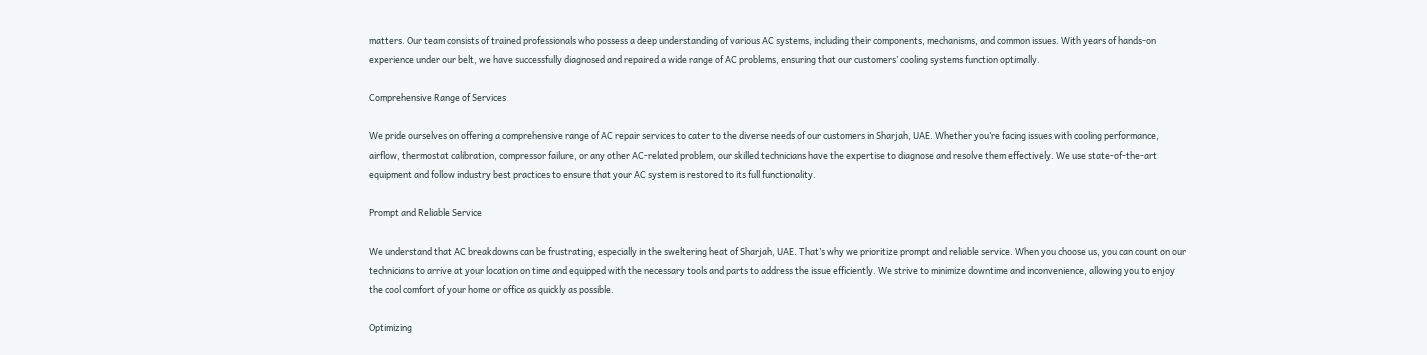matters. Our team consists of trained professionals who possess a deep understanding of various AC systems, including their components, mechanisms, and common issues. With years of hands-on experience under our belt, we have successfully diagnosed and repaired a wide range of AC problems, ensuring that our customers’ cooling systems function optimally.

Comprehensive Range of Services

We pride ourselves on offering a comprehensive range of AC repair services to cater to the diverse needs of our customers in Sharjah, UAE. Whether you’re facing issues with cooling performance, airflow, thermostat calibration, compressor failure, or any other AC-related problem, our skilled technicians have the expertise to diagnose and resolve them effectively. We use state-of-the-art equipment and follow industry best practices to ensure that your AC system is restored to its full functionality.

Prompt and Reliable Service

We understand that AC breakdowns can be frustrating, especially in the sweltering heat of Sharjah, UAE. That’s why we prioritize prompt and reliable service. When you choose us, you can count on our technicians to arrive at your location on time and equipped with the necessary tools and parts to address the issue efficiently. We strive to minimize downtime and inconvenience, allowing you to enjoy the cool comfort of your home or office as quickly as possible.

Optimizing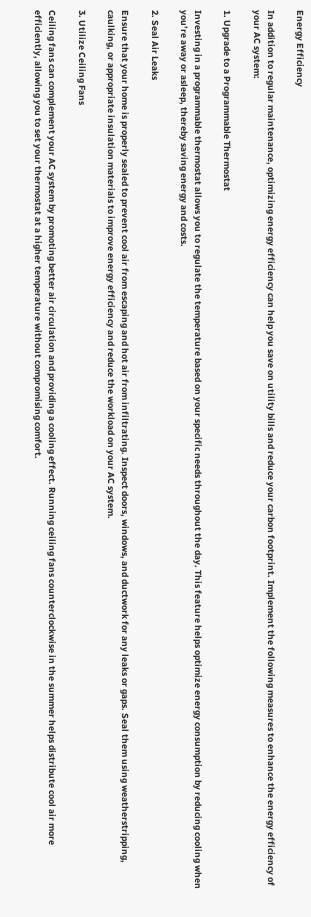Energy Efficiency

In addition to regular maintenance, optimizing energy efficiency can help you save on utility bills and reduce your carbon footprint. Implement the following measures to enhance the energy efficiency of your AC system:

1. Upgrade to a Programmable Thermostat

Investing in a programmable thermostat allows you to regulate the temperature based on your specific needs throughout the day. This feature helps optimize energy consumption by reducing cooling when you’re away or asleep, thereby saving energy and costs.

2. Seal Air Leaks

Ensure that your home is properly sealed to prevent cool air from escaping and hot air from infiltrating. Inspect doors, windows, and ductwork for any leaks or gaps. Seal them using weatherstripping, caulking, or appropriate insulation materials to improve energy efficiency and reduce the workload on your AC system.

3. Utilize Ceiling Fans

Ceiling fans can complement your AC system by promoting better air circulation and providing a cooling effect. Running ceiling fans counterclockwise in the summer helps distribute cool air more efficiently, allowing you to set your thermostat at a higher temperature without compromising comfort.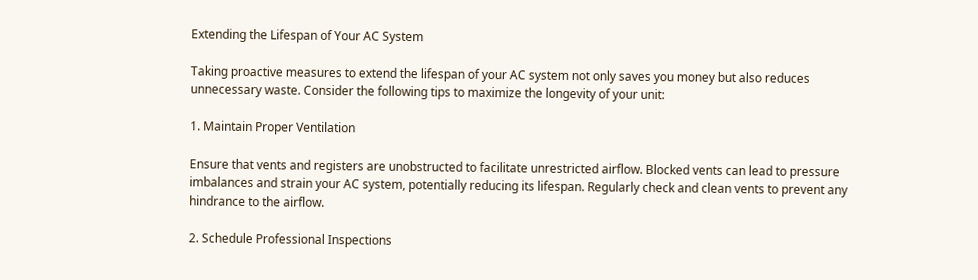Extending the Lifespan of Your AC System

Taking proactive measures to extend the lifespan of your AC system not only saves you money but also reduces unnecessary waste. Consider the following tips to maximize the longevity of your unit:

1. Maintain Proper Ventilation

Ensure that vents and registers are unobstructed to facilitate unrestricted airflow. Blocked vents can lead to pressure imbalances and strain your AC system, potentially reducing its lifespan. Regularly check and clean vents to prevent any hindrance to the airflow.

2. Schedule Professional Inspections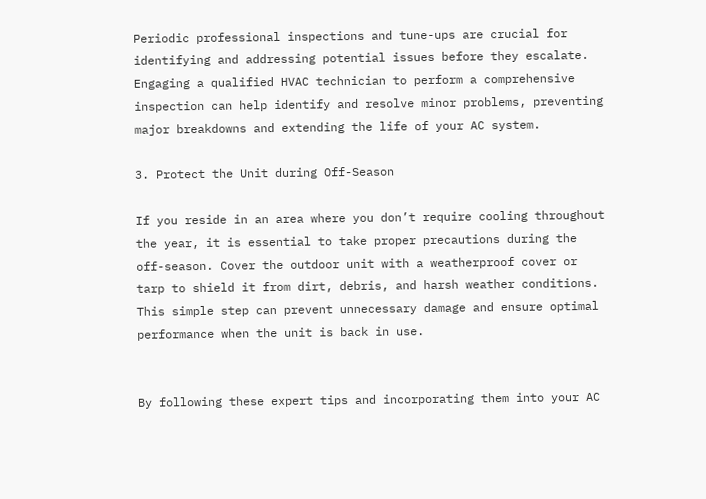Periodic professional inspections and tune-ups are crucial for identifying and addressing potential issues before they escalate. Engaging a qualified HVAC technician to perform a comprehensive inspection can help identify and resolve minor problems, preventing major breakdowns and extending the life of your AC system.

3. Protect the Unit during Off-Season

If you reside in an area where you don’t require cooling throughout the year, it is essential to take proper precautions during the off-season. Cover the outdoor unit with a weatherproof cover or tarp to shield it from dirt, debris, and harsh weather conditions. This simple step can prevent unnecessary damage and ensure optimal performance when the unit is back in use.


By following these expert tips and incorporating them into your AC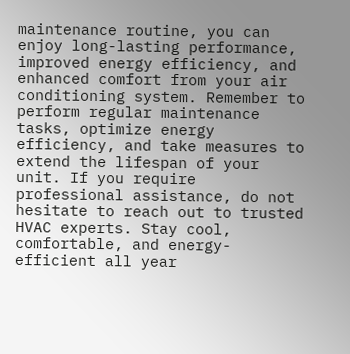maintenance routine, you can enjoy long-lasting performance, improved energy efficiency, and enhanced comfort from your air conditioning system. Remember to perform regular maintenance tasks, optimize energy efficiency, and take measures to extend the lifespan of your unit. If you require professional assistance, do not hesitate to reach out to trusted HVAC experts. Stay cool, comfortable, and energy-efficient all year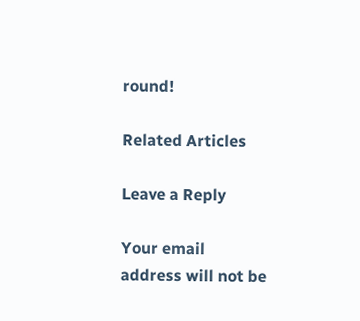round!

Related Articles

Leave a Reply

Your email address will not be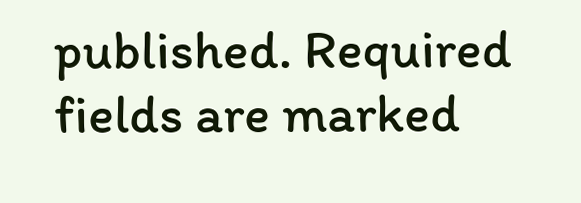published. Required fields are marked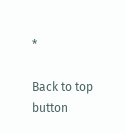*

Back to top button